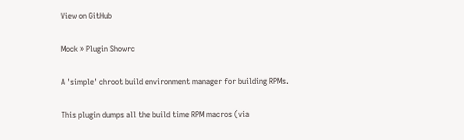View on GitHub

Mock » Plugin Showrc

A 'simple' chroot build environment manager for building RPMs.

This plugin dumps all the build time RPM macros (via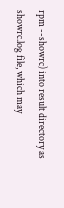rpm --showrc) into result directory as showrc.log file, which may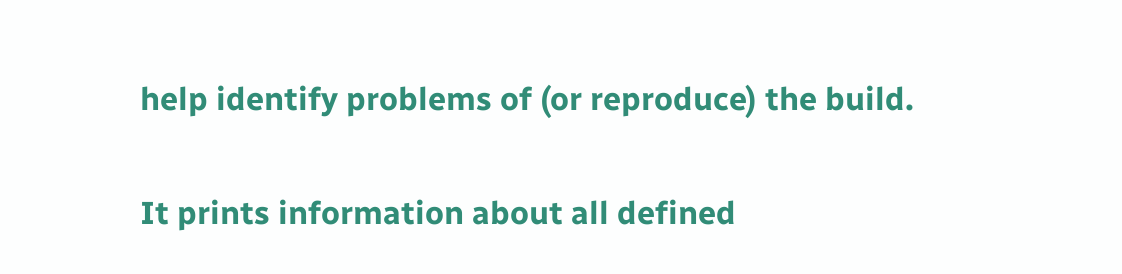help identify problems of (or reproduce) the build.

It prints information about all defined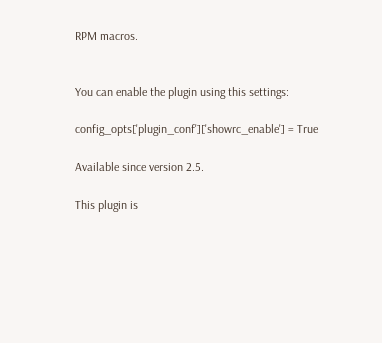RPM macros.


You can enable the plugin using this settings:

config_opts['plugin_conf']['showrc_enable'] = True

Available since version 2.5.

This plugin is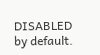DISABLED by default.